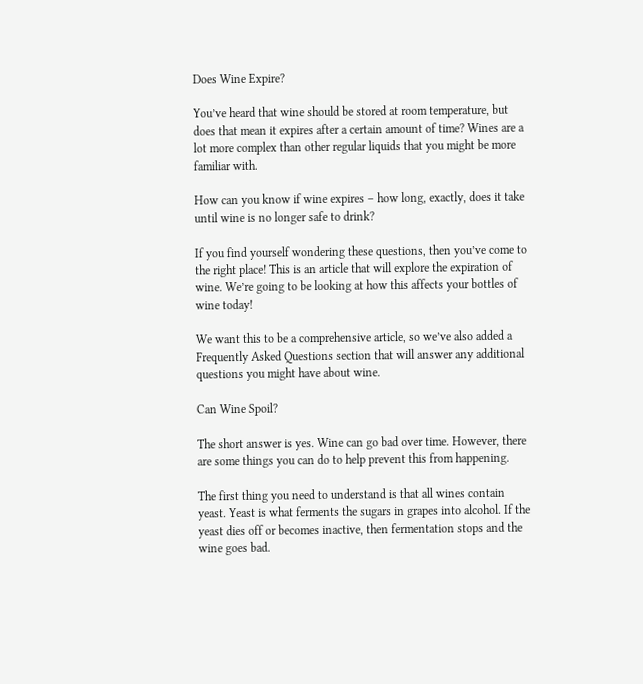Does Wine Expire?

You’ve heard that wine should be stored at room temperature, but does that mean it expires after a certain amount of time? Wines are a lot more complex than other regular liquids that you might be more familiar with.

How can you know if wine expires – how long, exactly, does it take until wine is no longer safe to drink?

If you find yourself wondering these questions, then you’ve come to the right place! This is an article that will explore the expiration of wine. We’re going to be looking at how this affects your bottles of wine today!

We want this to be a comprehensive article, so we’ve also added a Frequently Asked Questions section that will answer any additional questions you might have about wine.

Can Wine Spoil?

The short answer is yes. Wine can go bad over time. However, there are some things you can do to help prevent this from happening.

The first thing you need to understand is that all wines contain yeast. Yeast is what ferments the sugars in grapes into alcohol. If the yeast dies off or becomes inactive, then fermentation stops and the wine goes bad.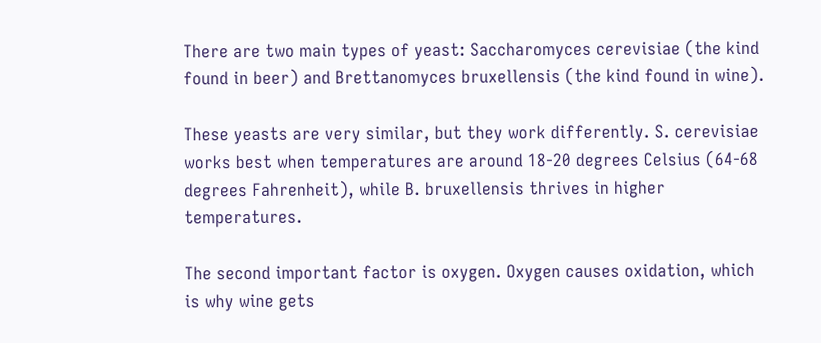There are two main types of yeast: Saccharomyces cerevisiae (the kind found in beer) and Brettanomyces bruxellensis (the kind found in wine).

These yeasts are very similar, but they work differently. S. cerevisiae works best when temperatures are around 18-20 degrees Celsius (64-68 degrees Fahrenheit), while B. bruxellensis thrives in higher temperatures.

The second important factor is oxygen. Oxygen causes oxidation, which is why wine gets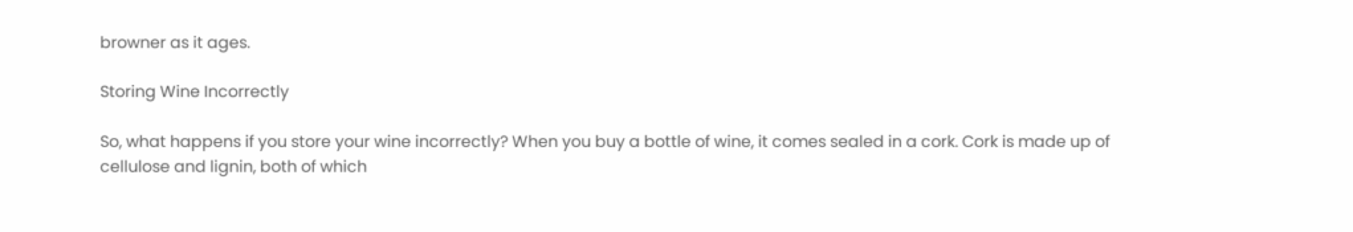browner as it ages.

Storing Wine Incorrectly

So, what happens if you store your wine incorrectly? When you buy a bottle of wine, it comes sealed in a cork. Cork is made up of cellulose and lignin, both of which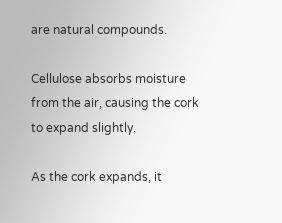are natural compounds.

Cellulose absorbs moisture from the air, causing the cork to expand slightly.

As the cork expands, it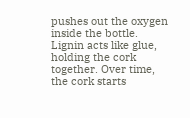pushes out the oxygen inside the bottle. Lignin acts like glue, holding the cork together. Over time, the cork starts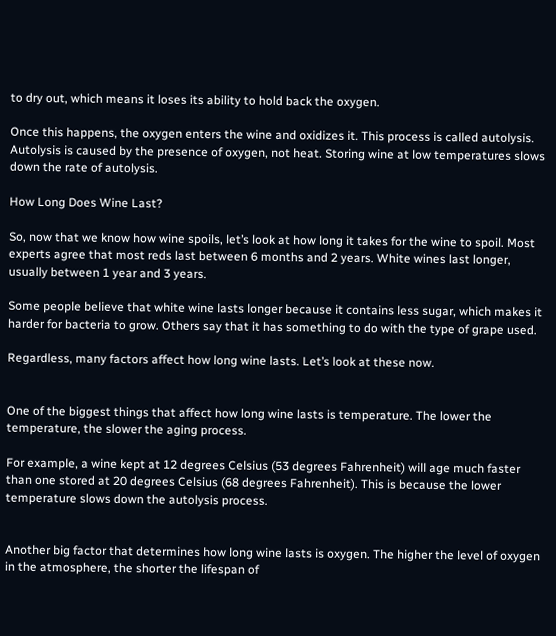to dry out, which means it loses its ability to hold back the oxygen.

Once this happens, the oxygen enters the wine and oxidizes it. This process is called autolysis. Autolysis is caused by the presence of oxygen, not heat. Storing wine at low temperatures slows down the rate of autolysis.

How Long Does Wine Last?

So, now that we know how wine spoils, let’s look at how long it takes for the wine to spoil. Most experts agree that most reds last between 6 months and 2 years. White wines last longer, usually between 1 year and 3 years.

Some people believe that white wine lasts longer because it contains less sugar, which makes it harder for bacteria to grow. Others say that it has something to do with the type of grape used.

Regardless, many factors affect how long wine lasts. Let’s look at these now.


One of the biggest things that affect how long wine lasts is temperature. The lower the temperature, the slower the aging process.

For example, a wine kept at 12 degrees Celsius (53 degrees Fahrenheit) will age much faster than one stored at 20 degrees Celsius (68 degrees Fahrenheit). This is because the lower temperature slows down the autolysis process.


Another big factor that determines how long wine lasts is oxygen. The higher the level of oxygen in the atmosphere, the shorter the lifespan of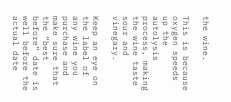the wine.

This is because oxygen speeds up the autolysis process, making the wine taste sour and vinegary.

Keep an eye on the label of any wine you purchase and make sure that the “best before” date is well before the actual date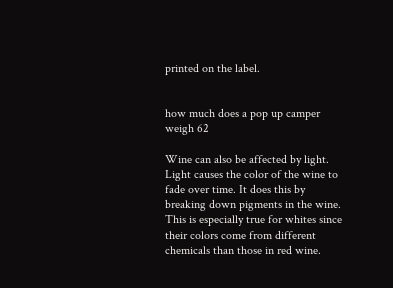printed on the label.


how much does a pop up camper weigh 62

Wine can also be affected by light. Light causes the color of the wine to fade over time. It does this by breaking down pigments in the wine. This is especially true for whites since their colors come from different chemicals than those in red wine.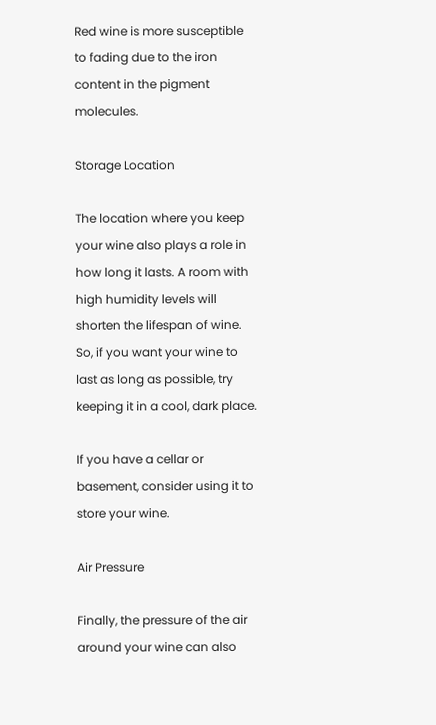Red wine is more susceptible to fading due to the iron content in the pigment molecules.

Storage Location

The location where you keep your wine also plays a role in how long it lasts. A room with high humidity levels will shorten the lifespan of wine. So, if you want your wine to last as long as possible, try keeping it in a cool, dark place.

If you have a cellar or basement, consider using it to store your wine.

Air Pressure

Finally, the pressure of the air around your wine can also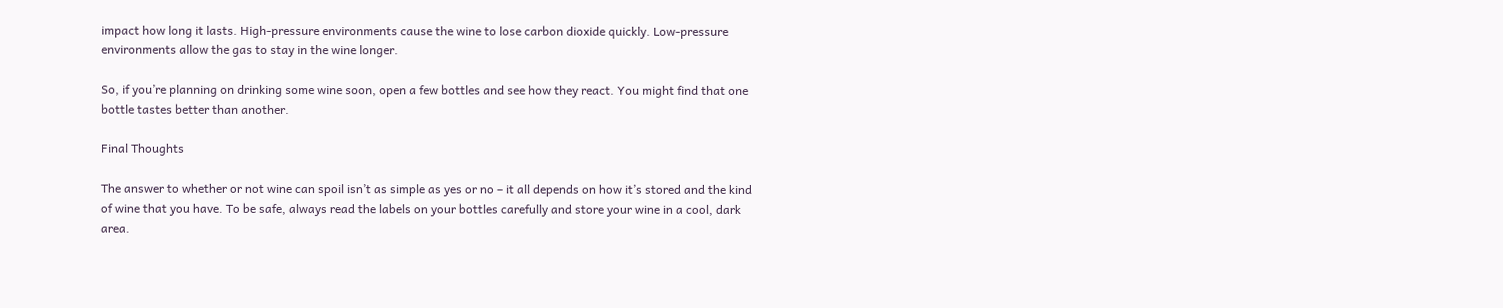impact how long it lasts. High-pressure environments cause the wine to lose carbon dioxide quickly. Low-pressure environments allow the gas to stay in the wine longer.

So, if you’re planning on drinking some wine soon, open a few bottles and see how they react. You might find that one bottle tastes better than another.

Final Thoughts

The answer to whether or not wine can spoil isn’t as simple as yes or no – it all depends on how it’s stored and the kind of wine that you have. To be safe, always read the labels on your bottles carefully and store your wine in a cool, dark area.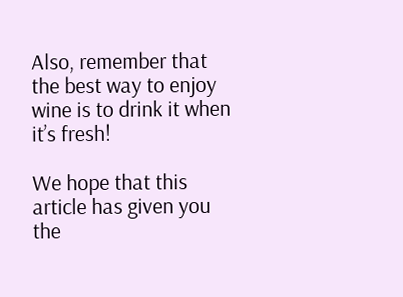Also, remember that the best way to enjoy wine is to drink it when it’s fresh!

We hope that this article has given you the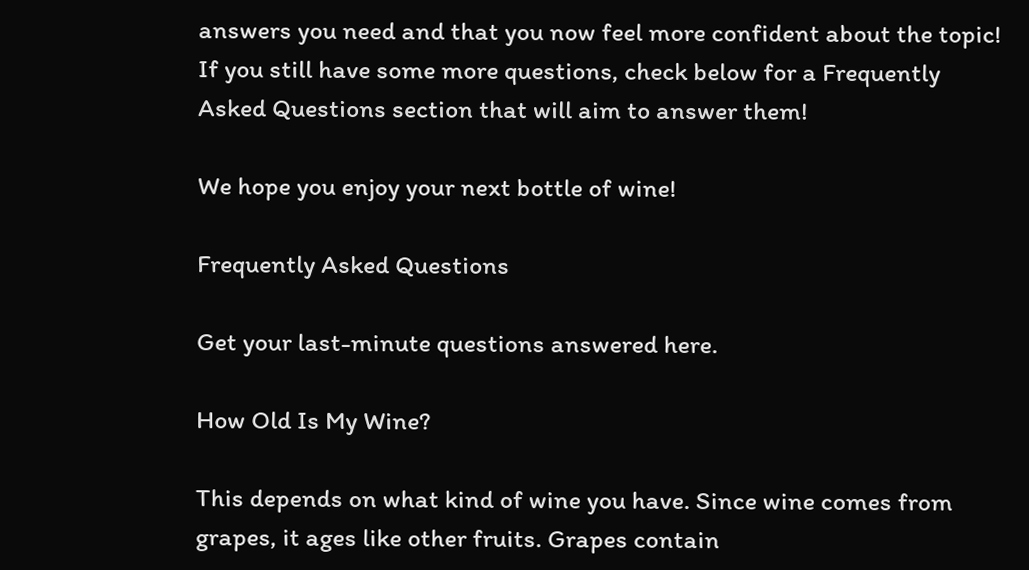answers you need and that you now feel more confident about the topic! If you still have some more questions, check below for a Frequently Asked Questions section that will aim to answer them!

We hope you enjoy your next bottle of wine!

Frequently Asked Questions

Get your last-minute questions answered here.

How Old Is My Wine?

This depends on what kind of wine you have. Since wine comes from grapes, it ages like other fruits. Grapes contain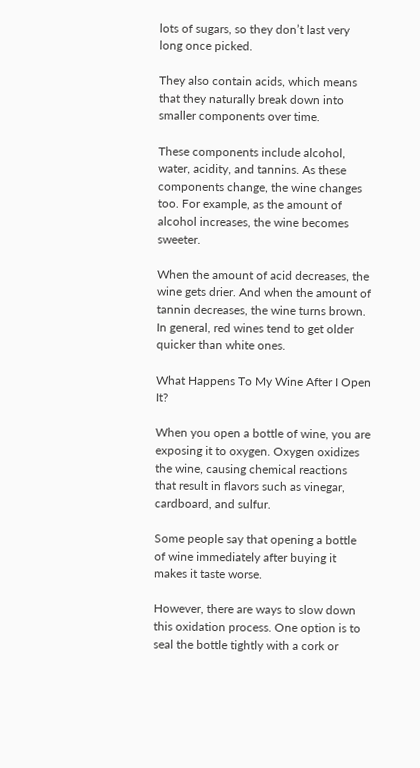lots of sugars, so they don’t last very long once picked.

They also contain acids, which means that they naturally break down into smaller components over time.

These components include alcohol, water, acidity, and tannins. As these components change, the wine changes too. For example, as the amount of alcohol increases, the wine becomes sweeter.

When the amount of acid decreases, the wine gets drier. And when the amount of tannin decreases, the wine turns brown. In general, red wines tend to get older quicker than white ones.

What Happens To My Wine After I Open It?

When you open a bottle of wine, you are exposing it to oxygen. Oxygen oxidizes the wine, causing chemical reactions that result in flavors such as vinegar, cardboard, and sulfur.

Some people say that opening a bottle of wine immediately after buying it makes it taste worse.

However, there are ways to slow down this oxidation process. One option is to seal the bottle tightly with a cork or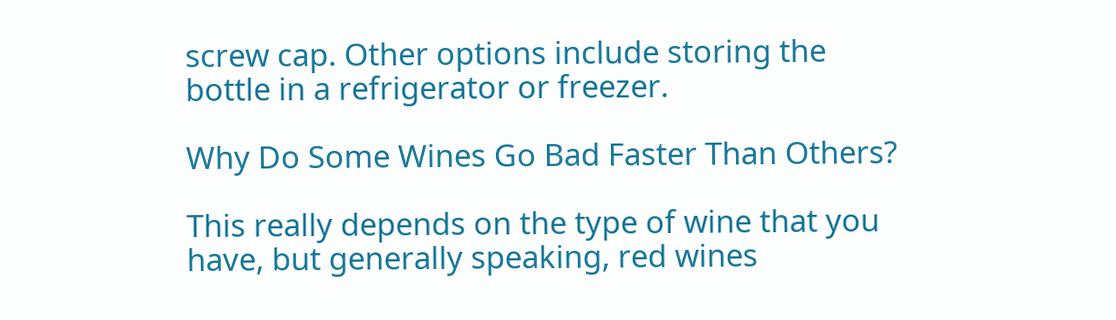screw cap. Other options include storing the bottle in a refrigerator or freezer.

Why Do Some Wines Go Bad Faster Than Others?

This really depends on the type of wine that you have, but generally speaking, red wines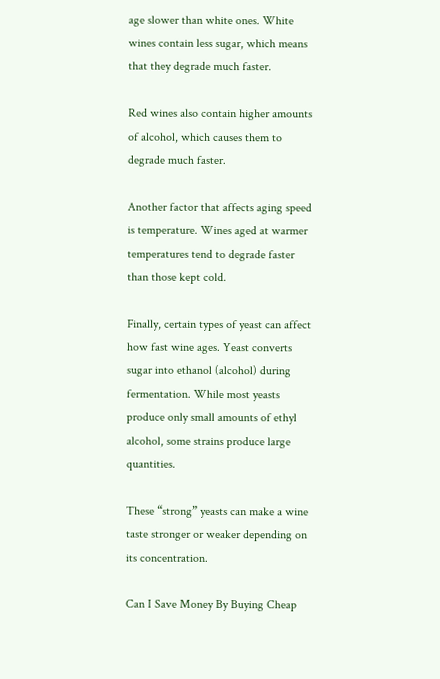age slower than white ones. White wines contain less sugar, which means that they degrade much faster.

Red wines also contain higher amounts of alcohol, which causes them to degrade much faster.

Another factor that affects aging speed is temperature. Wines aged at warmer temperatures tend to degrade faster than those kept cold.

Finally, certain types of yeast can affect how fast wine ages. Yeast converts sugar into ethanol (alcohol) during fermentation. While most yeasts produce only small amounts of ethyl alcohol, some strains produce large quantities.

These “strong” yeasts can make a wine taste stronger or weaker depending on its concentration.

Can I Save Money By Buying Cheap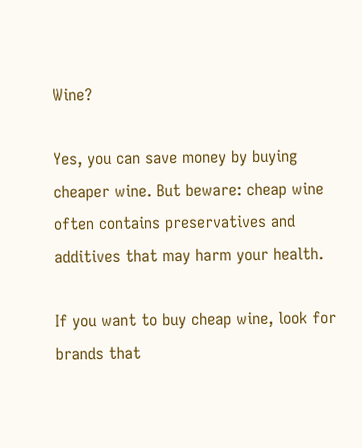Wine?

Yes, you can save money by buying cheaper wine. But beware: cheap wine often contains preservatives and additives that may harm your health.

If you want to buy cheap wine, look for brands that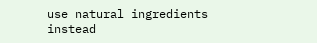use natural ingredients instead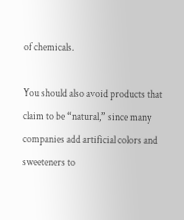of chemicals.

You should also avoid products that claim to be “natural,” since many companies add artificial colors and sweeteners to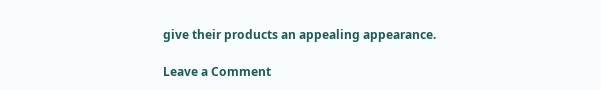give their products an appealing appearance.

Leave a Comment